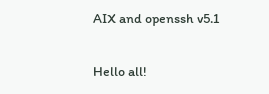AIX and openssh v5.1

Hello all!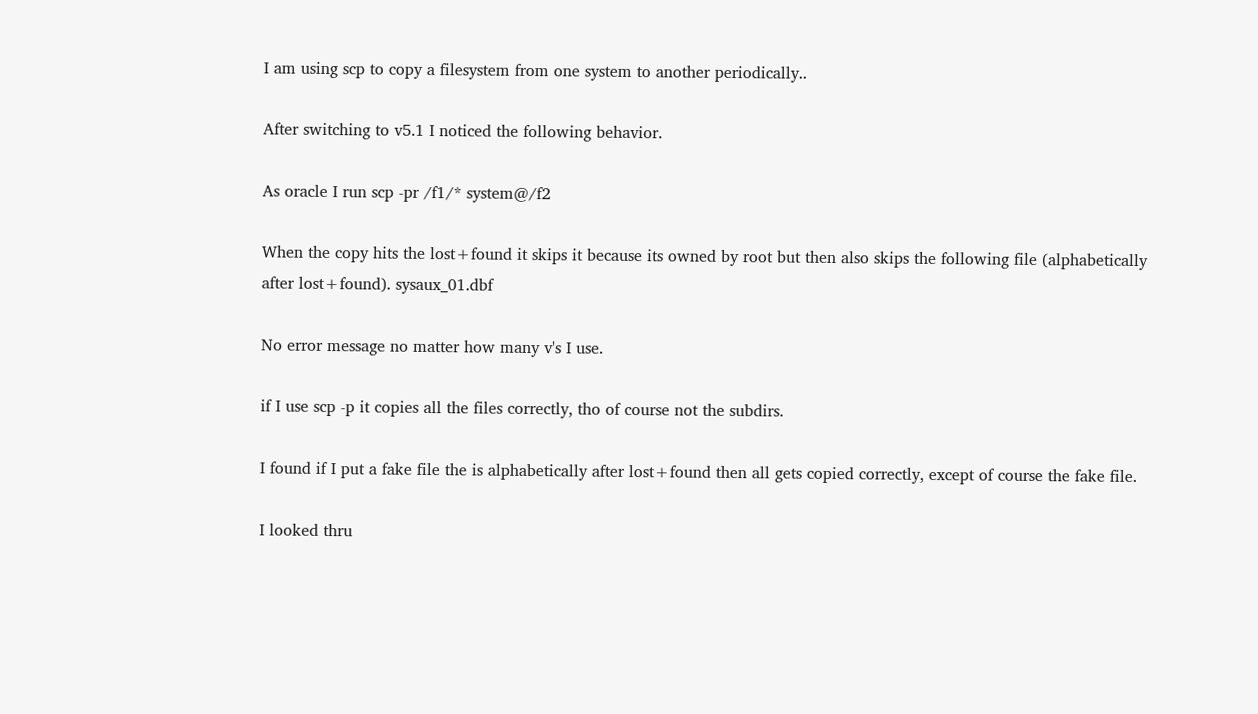I am using scp to copy a filesystem from one system to another periodically..

After switching to v5.1 I noticed the following behavior.

As oracle I run scp -pr /f1/* system@/f2

When the copy hits the lost+found it skips it because its owned by root but then also skips the following file (alphabetically after lost+found). sysaux_01.dbf

No error message no matter how many v's I use.

if I use scp -p it copies all the files correctly, tho of course not the subdirs.

I found if I put a fake file the is alphabetically after lost+found then all gets copied correctly, except of course the fake file.

I looked thru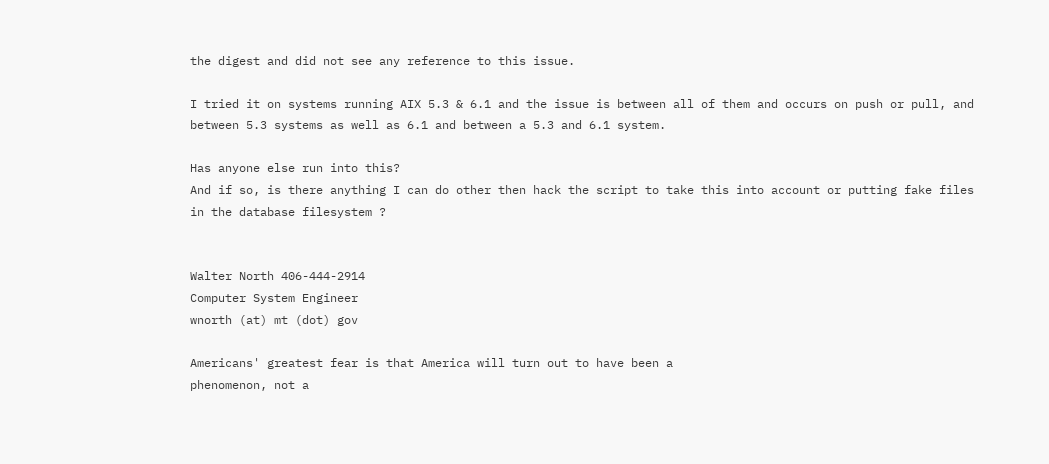the digest and did not see any reference to this issue.

I tried it on systems running AIX 5.3 & 6.1 and the issue is between all of them and occurs on push or pull, and between 5.3 systems as well as 6.1 and between a 5.3 and 6.1 system.

Has anyone else run into this?
And if so, is there anything I can do other then hack the script to take this into account or putting fake files in the database filesystem ?


Walter North 406-444-2914
Computer System Engineer
wnorth (at) mt (dot) gov

Americans' greatest fear is that America will turn out to have been a
phenomenon, not a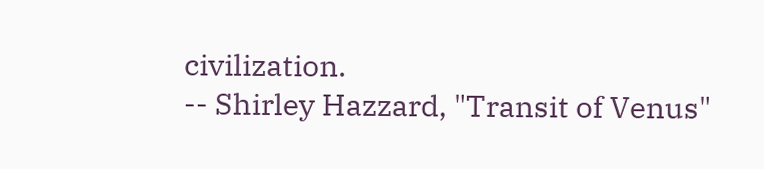civilization.
-- Shirley Hazzard, "Transit of Venus"